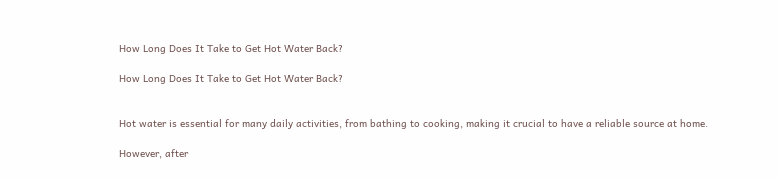How Long Does It Take to Get Hot Water Back?

How Long Does It Take to Get Hot Water Back?


Hot water is essential for many daily activities, from bathing to cooking, making it crucial to have a reliable source at home.

However, after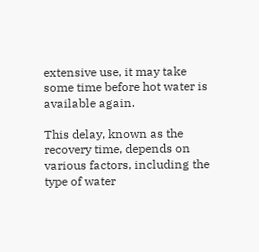extensive use, it may take some time before hot water is available again.

This delay, known as the recovery time, depends on various factors, including the type of water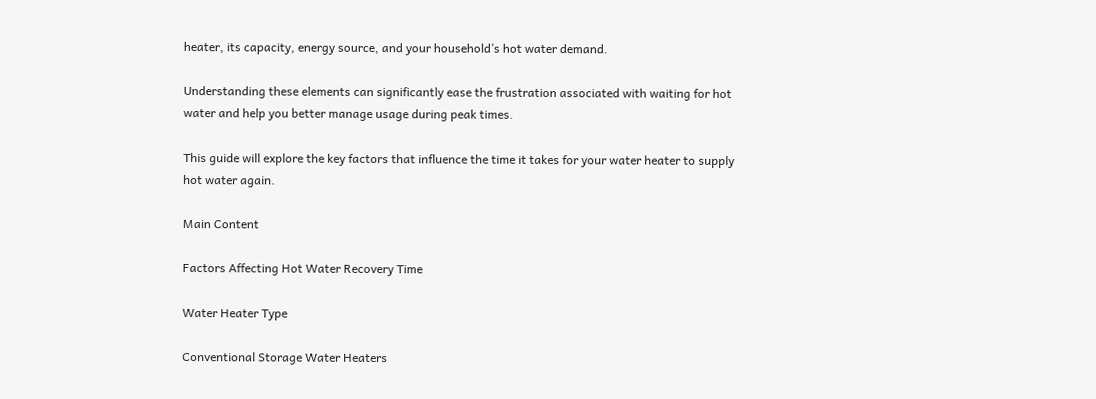heater, its capacity, energy source, and your household’s hot water demand.

Understanding these elements can significantly ease the frustration associated with waiting for hot water and help you better manage usage during peak times.

This guide will explore the key factors that influence the time it takes for your water heater to supply hot water again.

Main Content

Factors Affecting Hot Water Recovery Time

Water Heater Type

Conventional Storage Water Heaters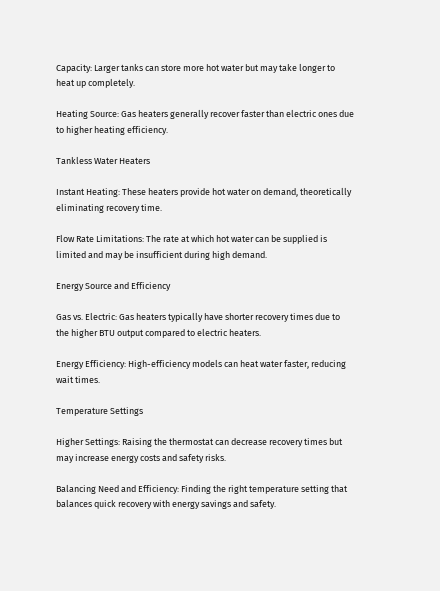Capacity: Larger tanks can store more hot water but may take longer to heat up completely.

Heating Source: Gas heaters generally recover faster than electric ones due to higher heating efficiency.

Tankless Water Heaters

Instant Heating: These heaters provide hot water on demand, theoretically eliminating recovery time.

Flow Rate Limitations: The rate at which hot water can be supplied is limited and may be insufficient during high demand.

Energy Source and Efficiency

Gas vs. Electric: Gas heaters typically have shorter recovery times due to the higher BTU output compared to electric heaters.

Energy Efficiency: High-efficiency models can heat water faster, reducing wait times.

Temperature Settings

Higher Settings: Raising the thermostat can decrease recovery times but may increase energy costs and safety risks.

Balancing Need and Efficiency: Finding the right temperature setting that balances quick recovery with energy savings and safety.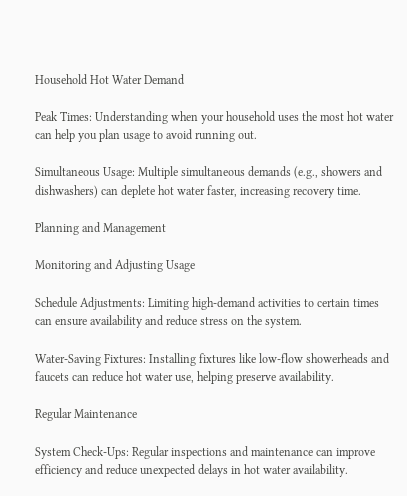Household Hot Water Demand

Peak Times: Understanding when your household uses the most hot water can help you plan usage to avoid running out.

Simultaneous Usage: Multiple simultaneous demands (e.g., showers and dishwashers) can deplete hot water faster, increasing recovery time.

Planning and Management

Monitoring and Adjusting Usage

Schedule Adjustments: Limiting high-demand activities to certain times can ensure availability and reduce stress on the system.

Water-Saving Fixtures: Installing fixtures like low-flow showerheads and faucets can reduce hot water use, helping preserve availability.

Regular Maintenance

System Check-Ups: Regular inspections and maintenance can improve efficiency and reduce unexpected delays in hot water availability.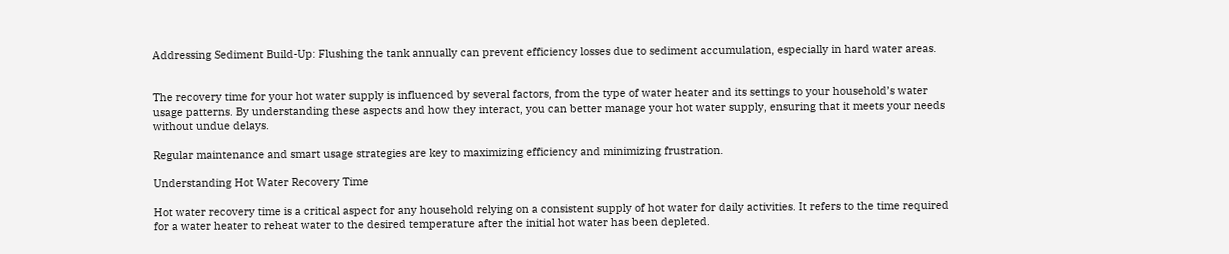Addressing Sediment Build-Up: Flushing the tank annually can prevent efficiency losses due to sediment accumulation, especially in hard water areas.


The recovery time for your hot water supply is influenced by several factors, from the type of water heater and its settings to your household’s water usage patterns. By understanding these aspects and how they interact, you can better manage your hot water supply, ensuring that it meets your needs without undue delays.

Regular maintenance and smart usage strategies are key to maximizing efficiency and minimizing frustration.

Understanding Hot Water Recovery Time

Hot water recovery time is a critical aspect for any household relying on a consistent supply of hot water for daily activities. It refers to the time required for a water heater to reheat water to the desired temperature after the initial hot water has been depleted.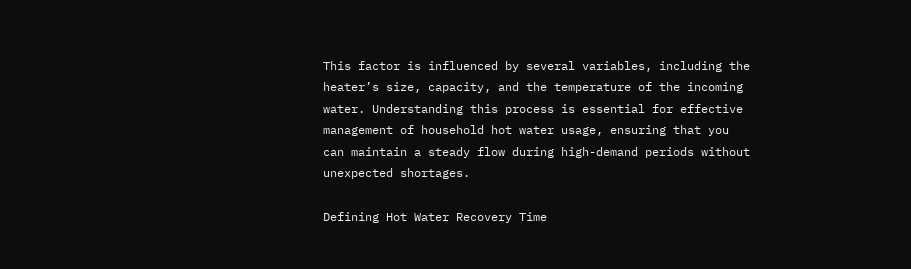This factor is influenced by several variables, including the heater’s size, capacity, and the temperature of the incoming water. Understanding this process is essential for effective management of household hot water usage, ensuring that you can maintain a steady flow during high-demand periods without unexpected shortages.

Defining Hot Water Recovery Time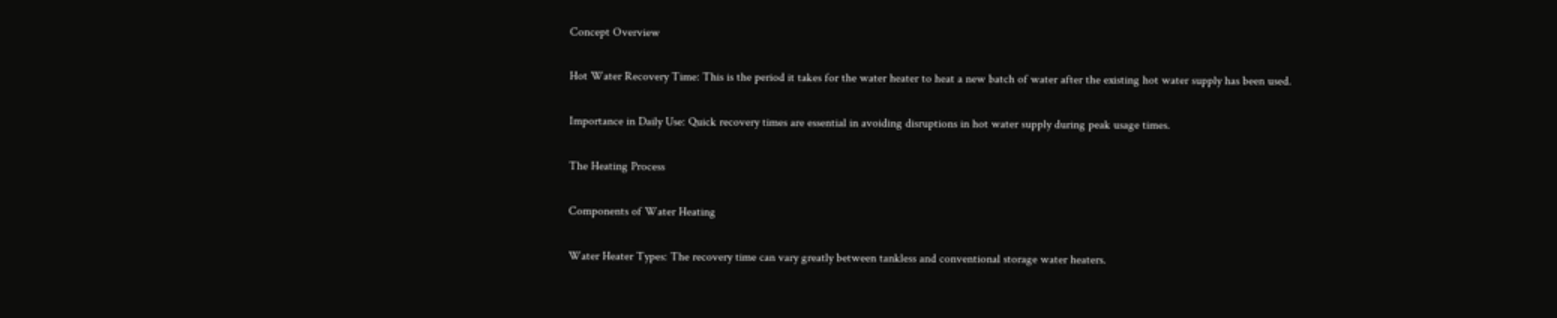Concept Overview

Hot Water Recovery Time: This is the period it takes for the water heater to heat a new batch of water after the existing hot water supply has been used.

Importance in Daily Use: Quick recovery times are essential in avoiding disruptions in hot water supply during peak usage times.

The Heating Process

Components of Water Heating

Water Heater Types: The recovery time can vary greatly between tankless and conventional storage water heaters.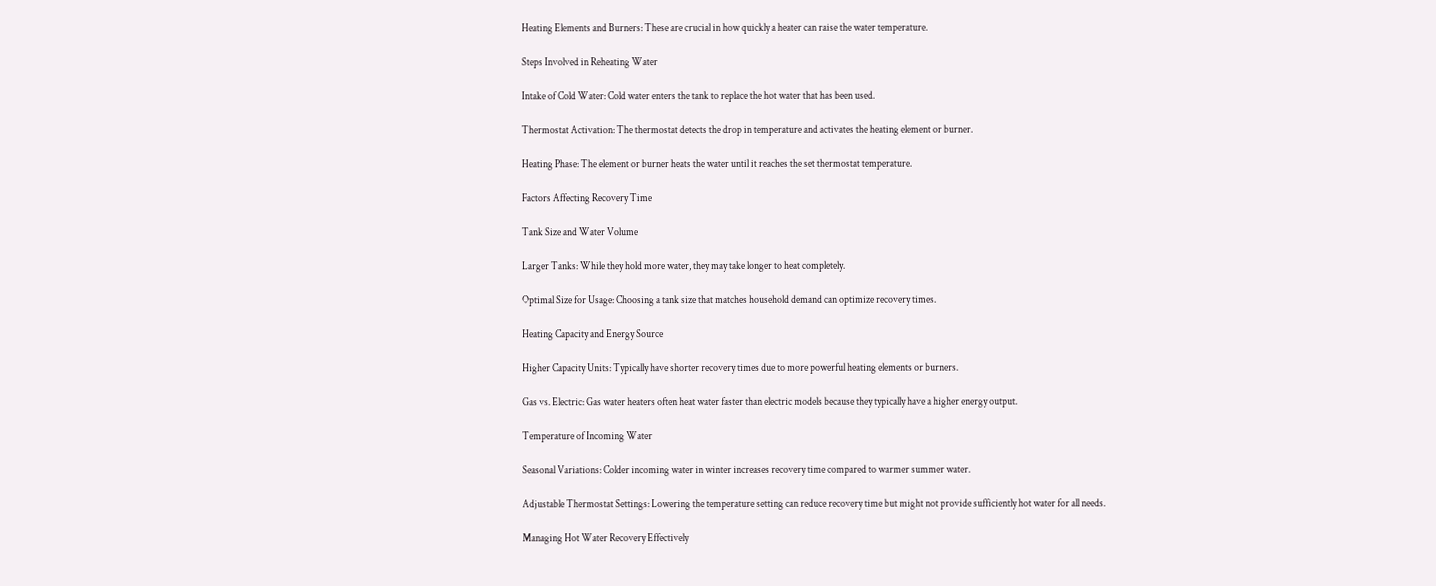Heating Elements and Burners: These are crucial in how quickly a heater can raise the water temperature.

Steps Involved in Reheating Water

Intake of Cold Water: Cold water enters the tank to replace the hot water that has been used.

Thermostat Activation: The thermostat detects the drop in temperature and activates the heating element or burner.

Heating Phase: The element or burner heats the water until it reaches the set thermostat temperature.

Factors Affecting Recovery Time

Tank Size and Water Volume

Larger Tanks: While they hold more water, they may take longer to heat completely.

Optimal Size for Usage: Choosing a tank size that matches household demand can optimize recovery times.

Heating Capacity and Energy Source

Higher Capacity Units: Typically have shorter recovery times due to more powerful heating elements or burners.

Gas vs. Electric: Gas water heaters often heat water faster than electric models because they typically have a higher energy output.

Temperature of Incoming Water

Seasonal Variations: Colder incoming water in winter increases recovery time compared to warmer summer water.

Adjustable Thermostat Settings: Lowering the temperature setting can reduce recovery time but might not provide sufficiently hot water for all needs.

Managing Hot Water Recovery Effectively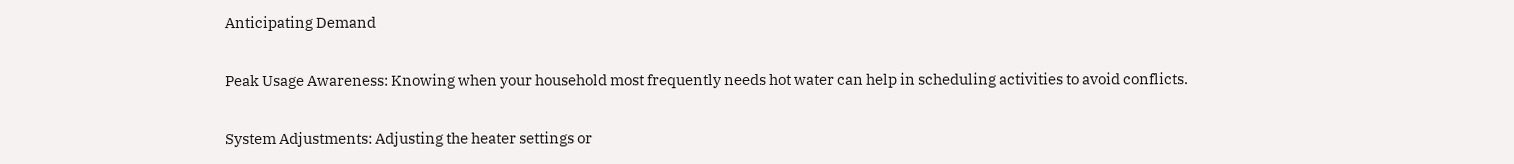Anticipating Demand

Peak Usage Awareness: Knowing when your household most frequently needs hot water can help in scheduling activities to avoid conflicts.

System Adjustments: Adjusting the heater settings or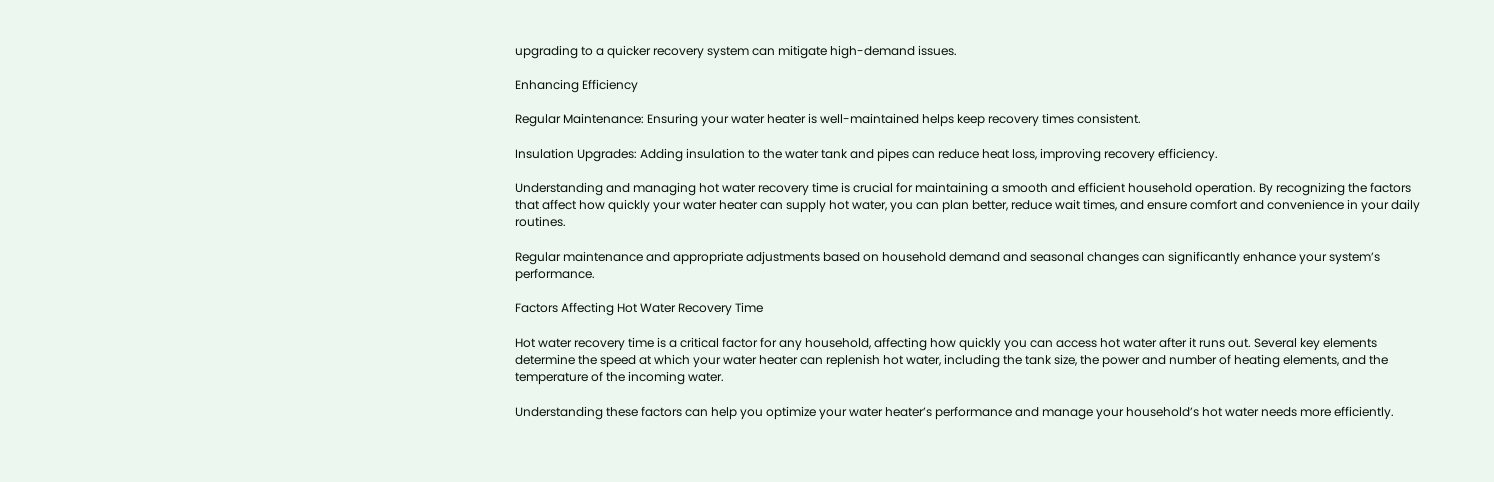upgrading to a quicker recovery system can mitigate high-demand issues.

Enhancing Efficiency

Regular Maintenance: Ensuring your water heater is well-maintained helps keep recovery times consistent.

Insulation Upgrades: Adding insulation to the water tank and pipes can reduce heat loss, improving recovery efficiency.

Understanding and managing hot water recovery time is crucial for maintaining a smooth and efficient household operation. By recognizing the factors that affect how quickly your water heater can supply hot water, you can plan better, reduce wait times, and ensure comfort and convenience in your daily routines.

Regular maintenance and appropriate adjustments based on household demand and seasonal changes can significantly enhance your system’s performance.

Factors Affecting Hot Water Recovery Time

Hot water recovery time is a critical factor for any household, affecting how quickly you can access hot water after it runs out. Several key elements determine the speed at which your water heater can replenish hot water, including the tank size, the power and number of heating elements, and the temperature of the incoming water.

Understanding these factors can help you optimize your water heater’s performance and manage your household’s hot water needs more efficiently.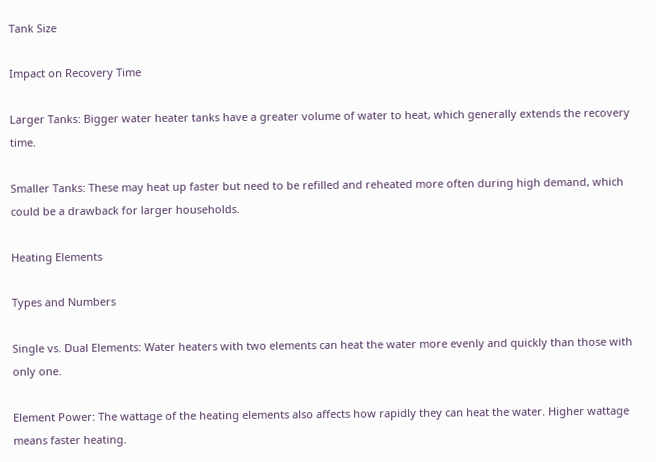Tank Size

Impact on Recovery Time

Larger Tanks: Bigger water heater tanks have a greater volume of water to heat, which generally extends the recovery time.

Smaller Tanks: These may heat up faster but need to be refilled and reheated more often during high demand, which could be a drawback for larger households.

Heating Elements

Types and Numbers

Single vs. Dual Elements: Water heaters with two elements can heat the water more evenly and quickly than those with only one.

Element Power: The wattage of the heating elements also affects how rapidly they can heat the water. Higher wattage means faster heating.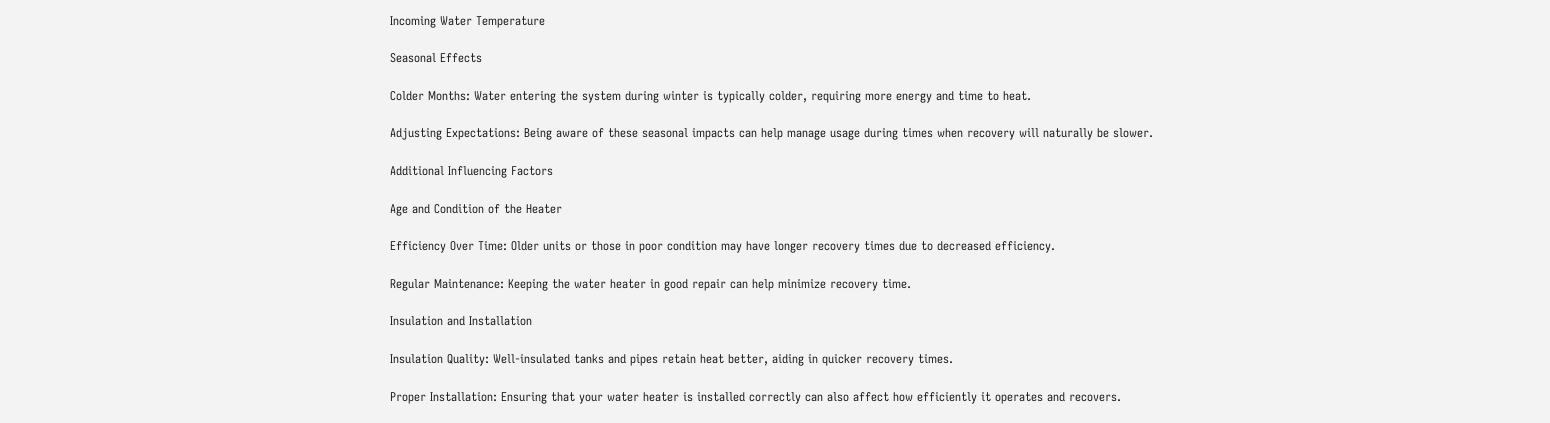Incoming Water Temperature

Seasonal Effects

Colder Months: Water entering the system during winter is typically colder, requiring more energy and time to heat.

Adjusting Expectations: Being aware of these seasonal impacts can help manage usage during times when recovery will naturally be slower.

Additional Influencing Factors

Age and Condition of the Heater

Efficiency Over Time: Older units or those in poor condition may have longer recovery times due to decreased efficiency.

Regular Maintenance: Keeping the water heater in good repair can help minimize recovery time.

Insulation and Installation

Insulation Quality: Well-insulated tanks and pipes retain heat better, aiding in quicker recovery times.

Proper Installation: Ensuring that your water heater is installed correctly can also affect how efficiently it operates and recovers.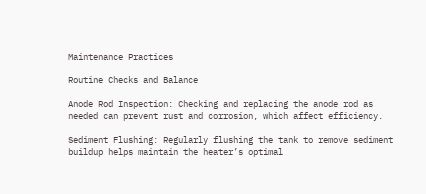Maintenance Practices

Routine Checks and Balance

Anode Rod Inspection: Checking and replacing the anode rod as needed can prevent rust and corrosion, which affect efficiency.

Sediment Flushing: Regularly flushing the tank to remove sediment buildup helps maintain the heater’s optimal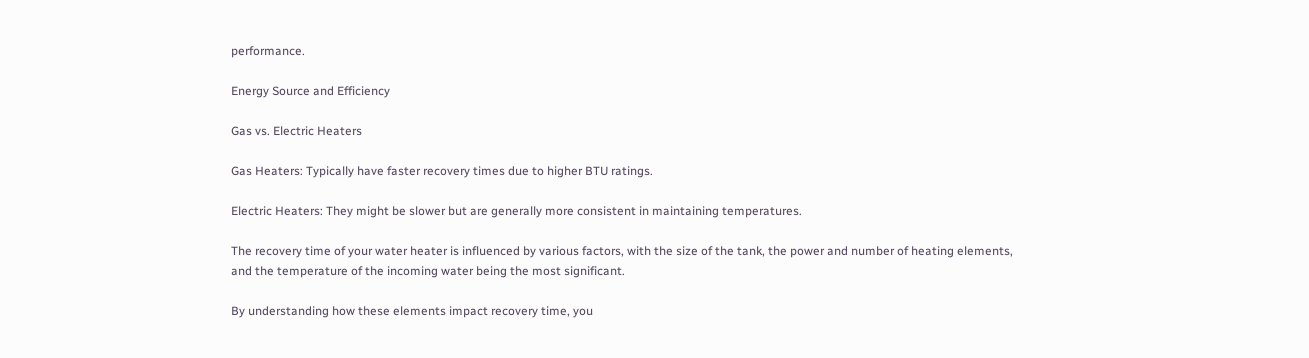performance.

Energy Source and Efficiency

Gas vs. Electric Heaters

Gas Heaters: Typically have faster recovery times due to higher BTU ratings.

Electric Heaters: They might be slower but are generally more consistent in maintaining temperatures.

The recovery time of your water heater is influenced by various factors, with the size of the tank, the power and number of heating elements, and the temperature of the incoming water being the most significant.

By understanding how these elements impact recovery time, you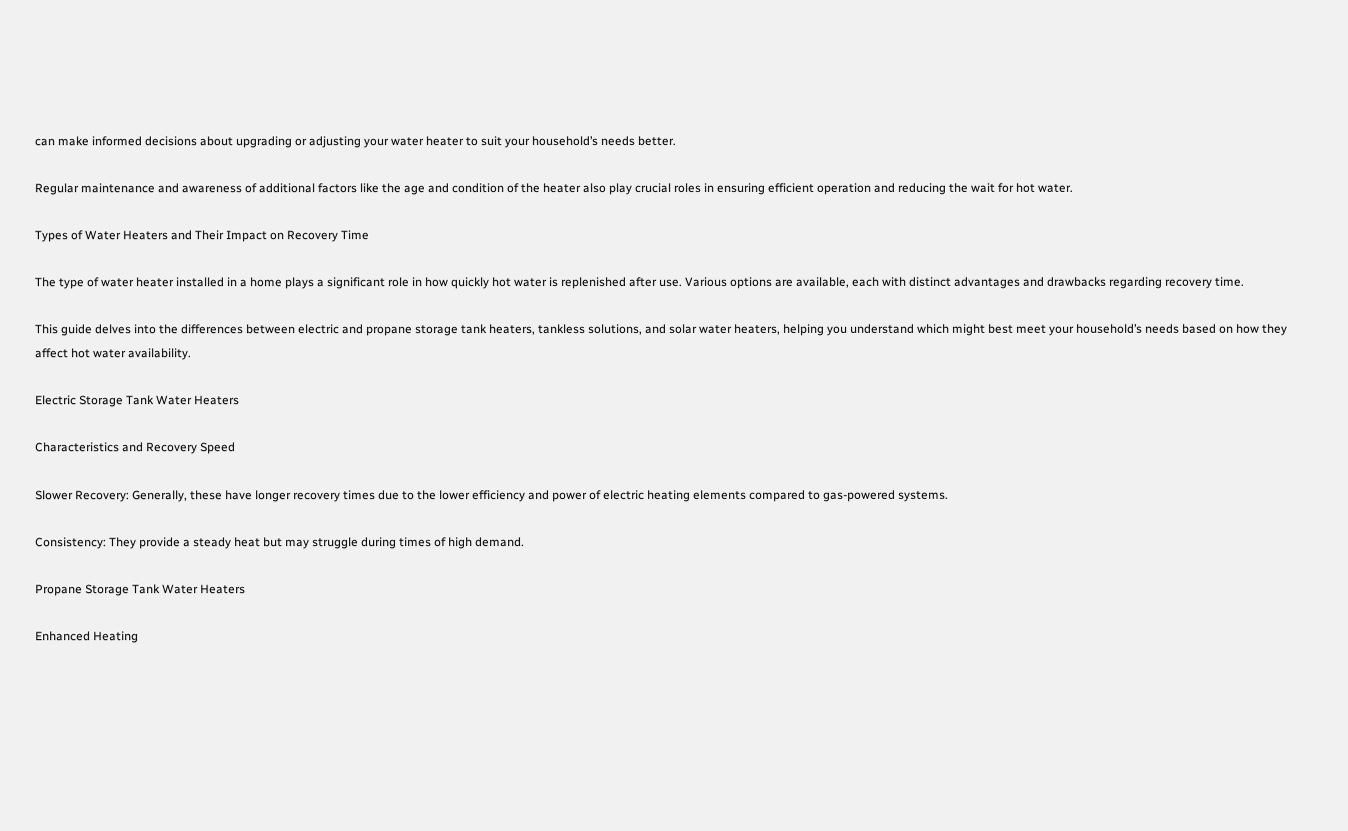can make informed decisions about upgrading or adjusting your water heater to suit your household’s needs better.

Regular maintenance and awareness of additional factors like the age and condition of the heater also play crucial roles in ensuring efficient operation and reducing the wait for hot water.

Types of Water Heaters and Their Impact on Recovery Time

The type of water heater installed in a home plays a significant role in how quickly hot water is replenished after use. Various options are available, each with distinct advantages and drawbacks regarding recovery time.

This guide delves into the differences between electric and propane storage tank heaters, tankless solutions, and solar water heaters, helping you understand which might best meet your household’s needs based on how they affect hot water availability.

Electric Storage Tank Water Heaters

Characteristics and Recovery Speed

Slower Recovery: Generally, these have longer recovery times due to the lower efficiency and power of electric heating elements compared to gas-powered systems.

Consistency: They provide a steady heat but may struggle during times of high demand.

Propane Storage Tank Water Heaters

Enhanced Heating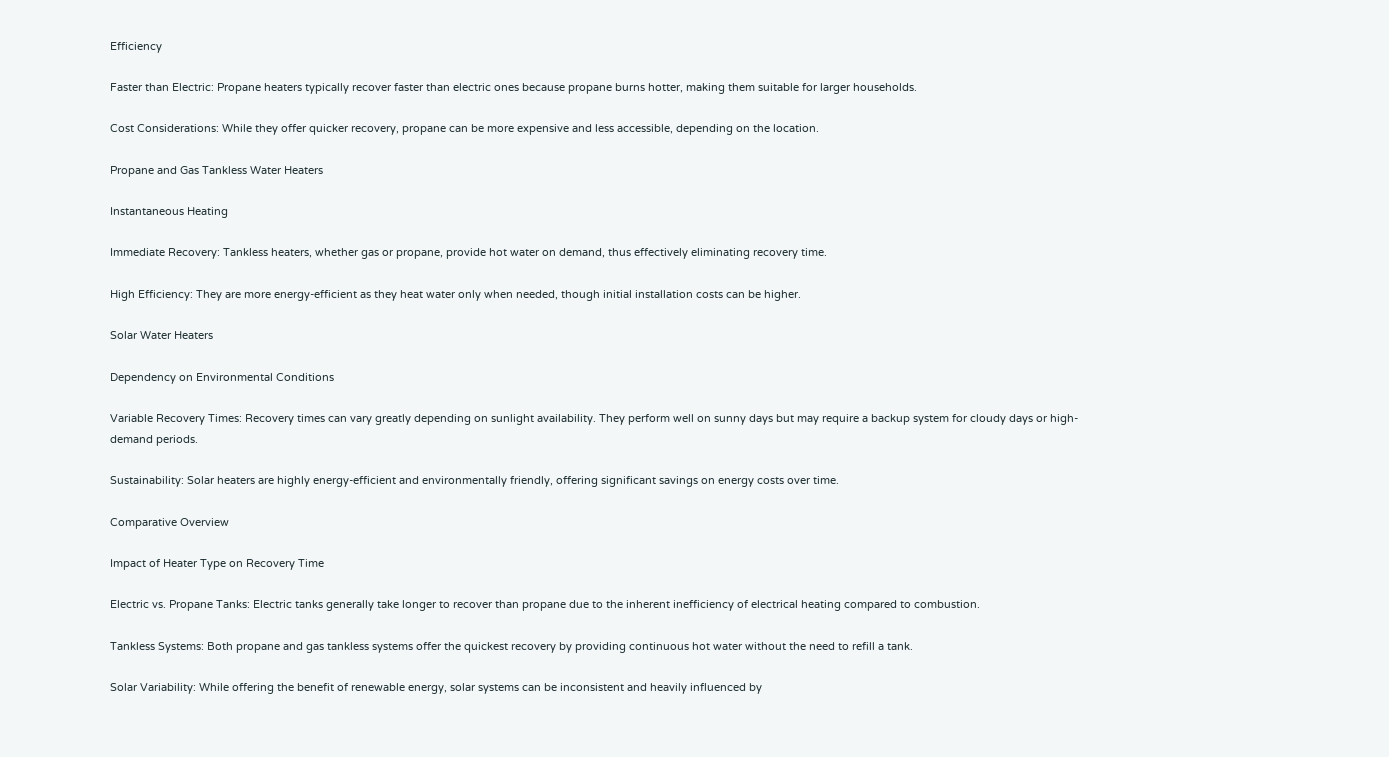Efficiency

Faster than Electric: Propane heaters typically recover faster than electric ones because propane burns hotter, making them suitable for larger households.

Cost Considerations: While they offer quicker recovery, propane can be more expensive and less accessible, depending on the location.

Propane and Gas Tankless Water Heaters

Instantaneous Heating

Immediate Recovery: Tankless heaters, whether gas or propane, provide hot water on demand, thus effectively eliminating recovery time.

High Efficiency: They are more energy-efficient as they heat water only when needed, though initial installation costs can be higher.

Solar Water Heaters

Dependency on Environmental Conditions

Variable Recovery Times: Recovery times can vary greatly depending on sunlight availability. They perform well on sunny days but may require a backup system for cloudy days or high-demand periods.

Sustainability: Solar heaters are highly energy-efficient and environmentally friendly, offering significant savings on energy costs over time.

Comparative Overview

Impact of Heater Type on Recovery Time

Electric vs. Propane Tanks: Electric tanks generally take longer to recover than propane due to the inherent inefficiency of electrical heating compared to combustion.

Tankless Systems: Both propane and gas tankless systems offer the quickest recovery by providing continuous hot water without the need to refill a tank.

Solar Variability: While offering the benefit of renewable energy, solar systems can be inconsistent and heavily influenced by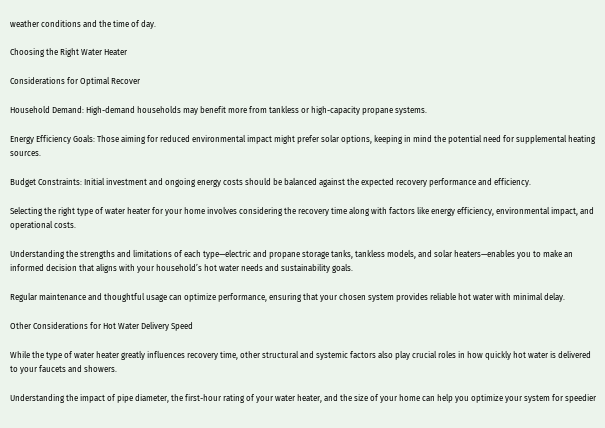weather conditions and the time of day.

Choosing the Right Water Heater

Considerations for Optimal Recover

Household Demand: High-demand households may benefit more from tankless or high-capacity propane systems.

Energy Efficiency Goals: Those aiming for reduced environmental impact might prefer solar options, keeping in mind the potential need for supplemental heating sources.

Budget Constraints: Initial investment and ongoing energy costs should be balanced against the expected recovery performance and efficiency.

Selecting the right type of water heater for your home involves considering the recovery time along with factors like energy efficiency, environmental impact, and operational costs.

Understanding the strengths and limitations of each type—electric and propane storage tanks, tankless models, and solar heaters—enables you to make an informed decision that aligns with your household’s hot water needs and sustainability goals.

Regular maintenance and thoughtful usage can optimize performance, ensuring that your chosen system provides reliable hot water with minimal delay.

Other Considerations for Hot Water Delivery Speed

While the type of water heater greatly influences recovery time, other structural and systemic factors also play crucial roles in how quickly hot water is delivered to your faucets and showers.

Understanding the impact of pipe diameter, the first-hour rating of your water heater, and the size of your home can help you optimize your system for speedier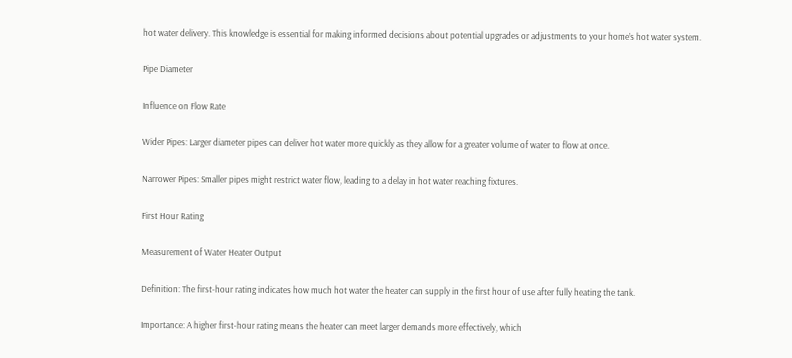hot water delivery. This knowledge is essential for making informed decisions about potential upgrades or adjustments to your home’s hot water system.

Pipe Diameter

Influence on Flow Rate

Wider Pipes: Larger diameter pipes can deliver hot water more quickly as they allow for a greater volume of water to flow at once.

Narrower Pipes: Smaller pipes might restrict water flow, leading to a delay in hot water reaching fixtures.

First Hour Rating

Measurement of Water Heater Output

Definition: The first-hour rating indicates how much hot water the heater can supply in the first hour of use after fully heating the tank.

Importance: A higher first-hour rating means the heater can meet larger demands more effectively, which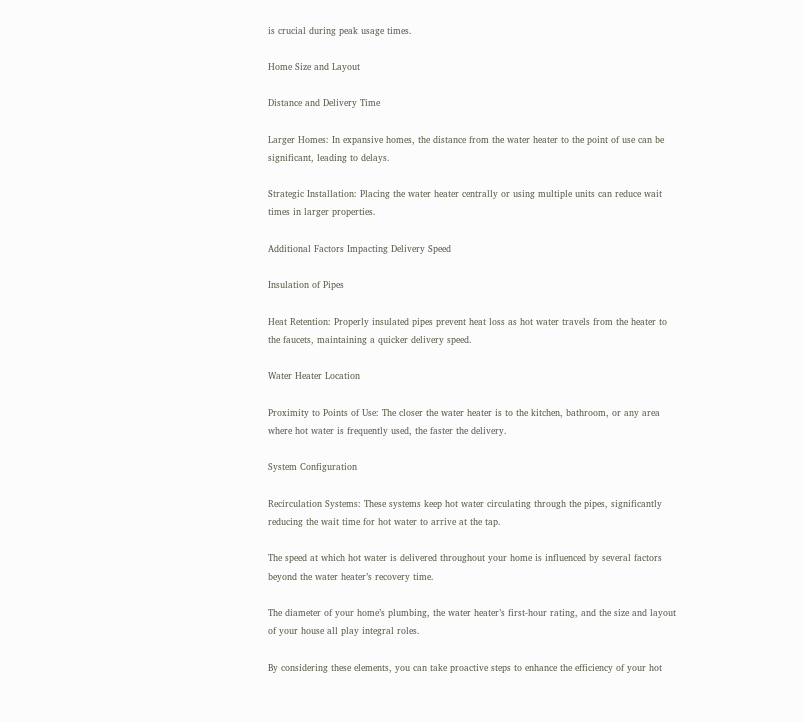is crucial during peak usage times.

Home Size and Layout

Distance and Delivery Time

Larger Homes: In expansive homes, the distance from the water heater to the point of use can be significant, leading to delays.

Strategic Installation: Placing the water heater centrally or using multiple units can reduce wait times in larger properties.

Additional Factors Impacting Delivery Speed

Insulation of Pipes

Heat Retention: Properly insulated pipes prevent heat loss as hot water travels from the heater to the faucets, maintaining a quicker delivery speed.

Water Heater Location

Proximity to Points of Use: The closer the water heater is to the kitchen, bathroom, or any area where hot water is frequently used, the faster the delivery.

System Configuration

Recirculation Systems: These systems keep hot water circulating through the pipes, significantly reducing the wait time for hot water to arrive at the tap.

The speed at which hot water is delivered throughout your home is influenced by several factors beyond the water heater’s recovery time.

The diameter of your home’s plumbing, the water heater’s first-hour rating, and the size and layout of your house all play integral roles.

By considering these elements, you can take proactive steps to enhance the efficiency of your hot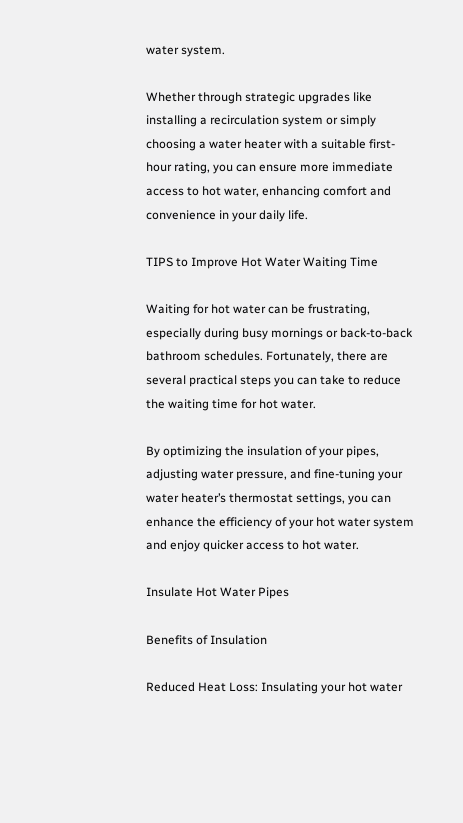water system.

Whether through strategic upgrades like installing a recirculation system or simply choosing a water heater with a suitable first-hour rating, you can ensure more immediate access to hot water, enhancing comfort and convenience in your daily life.

TIPS to Improve Hot Water Waiting Time

Waiting for hot water can be frustrating, especially during busy mornings or back-to-back bathroom schedules. Fortunately, there are several practical steps you can take to reduce the waiting time for hot water.

By optimizing the insulation of your pipes, adjusting water pressure, and fine-tuning your water heater’s thermostat settings, you can enhance the efficiency of your hot water system and enjoy quicker access to hot water.

Insulate Hot Water Pipes

Benefits of Insulation

Reduced Heat Loss: Insulating your hot water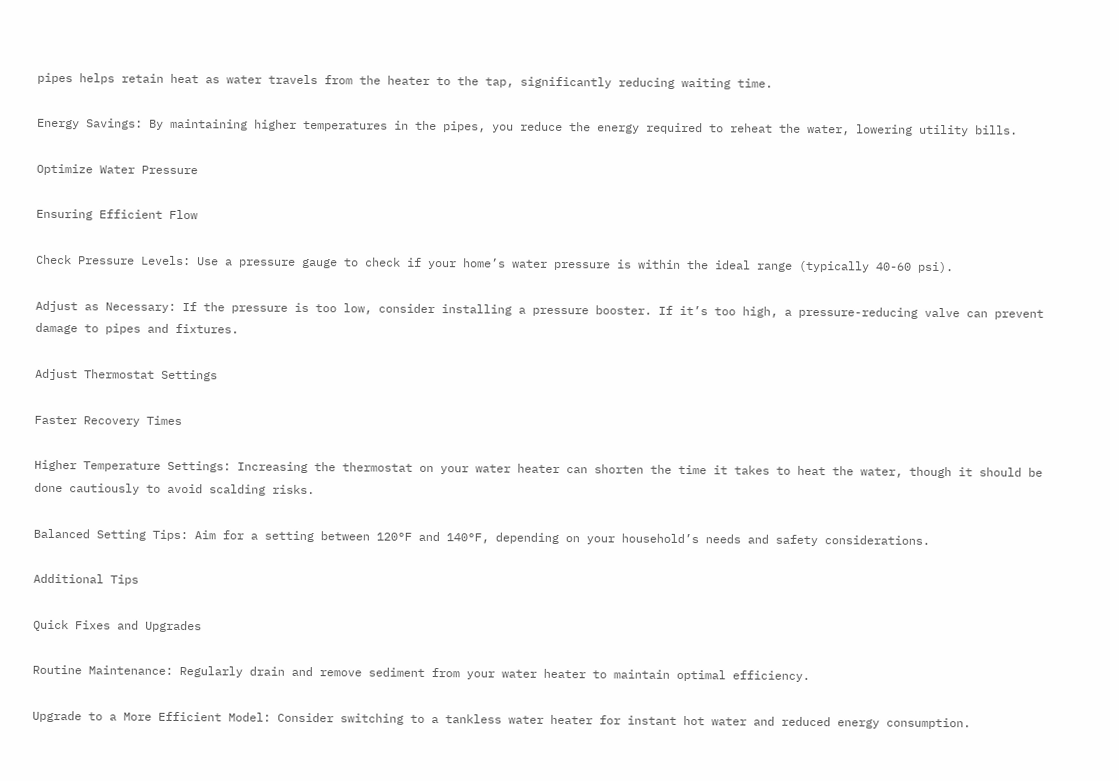pipes helps retain heat as water travels from the heater to the tap, significantly reducing waiting time.

Energy Savings: By maintaining higher temperatures in the pipes, you reduce the energy required to reheat the water, lowering utility bills.

Optimize Water Pressure

Ensuring Efficient Flow

Check Pressure Levels: Use a pressure gauge to check if your home’s water pressure is within the ideal range (typically 40-60 psi).

Adjust as Necessary: If the pressure is too low, consider installing a pressure booster. If it’s too high, a pressure-reducing valve can prevent damage to pipes and fixtures.

Adjust Thermostat Settings

Faster Recovery Times

Higher Temperature Settings: Increasing the thermostat on your water heater can shorten the time it takes to heat the water, though it should be done cautiously to avoid scalding risks.

Balanced Setting Tips: Aim for a setting between 120°F and 140°F, depending on your household’s needs and safety considerations.

Additional Tips

Quick Fixes and Upgrades

Routine Maintenance: Regularly drain and remove sediment from your water heater to maintain optimal efficiency.

Upgrade to a More Efficient Model: Consider switching to a tankless water heater for instant hot water and reduced energy consumption.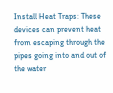Install Heat Traps: These devices can prevent heat from escaping through the pipes going into and out of the water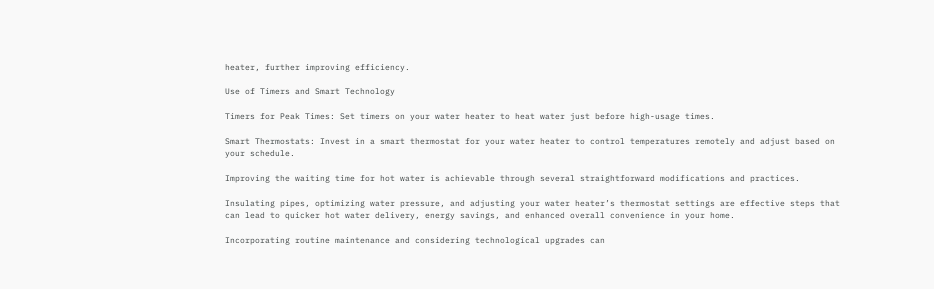heater, further improving efficiency.

Use of Timers and Smart Technology

Timers for Peak Times: Set timers on your water heater to heat water just before high-usage times.

Smart Thermostats: Invest in a smart thermostat for your water heater to control temperatures remotely and adjust based on your schedule.

Improving the waiting time for hot water is achievable through several straightforward modifications and practices.

Insulating pipes, optimizing water pressure, and adjusting your water heater’s thermostat settings are effective steps that can lead to quicker hot water delivery, energy savings, and enhanced overall convenience in your home.

Incorporating routine maintenance and considering technological upgrades can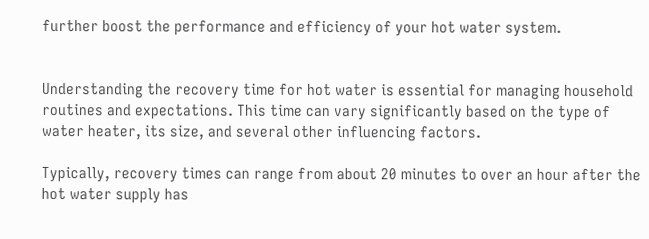further boost the performance and efficiency of your hot water system.


Understanding the recovery time for hot water is essential for managing household routines and expectations. This time can vary significantly based on the type of water heater, its size, and several other influencing factors.

Typically, recovery times can range from about 20 minutes to over an hour after the hot water supply has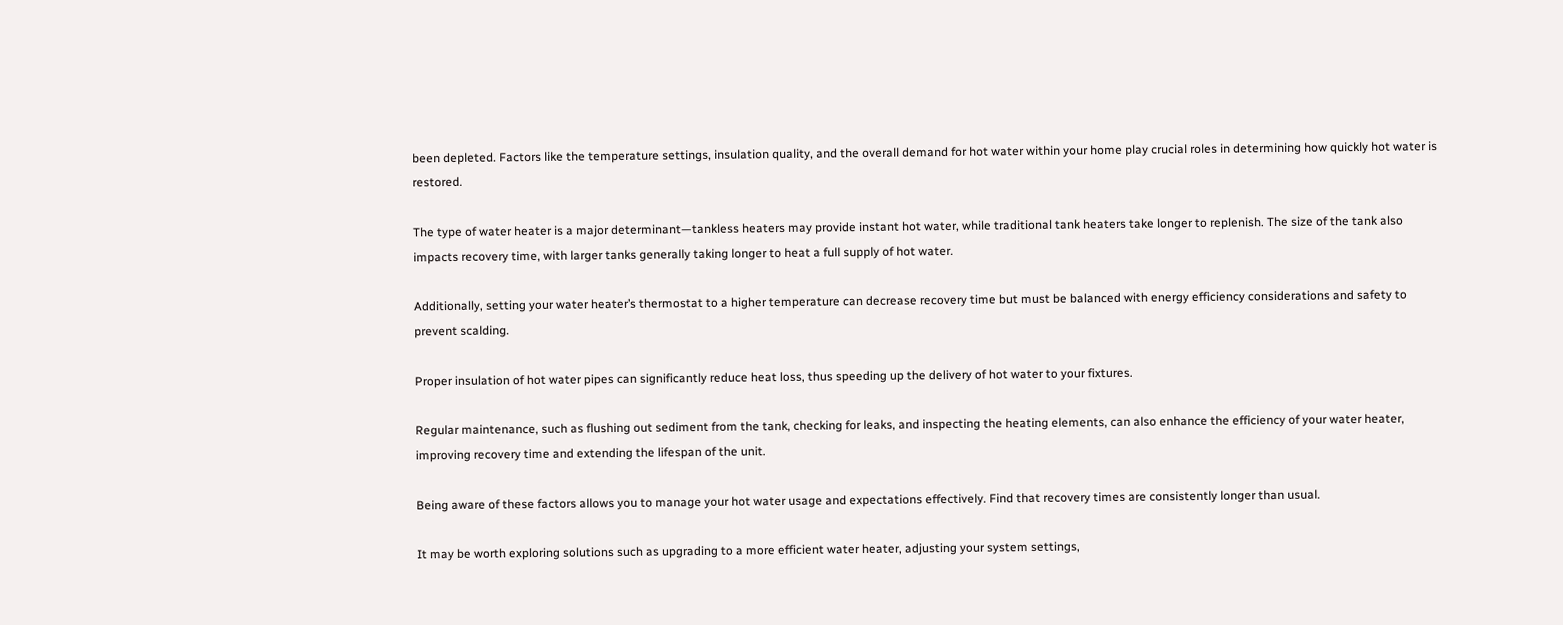been depleted. Factors like the temperature settings, insulation quality, and the overall demand for hot water within your home play crucial roles in determining how quickly hot water is restored.

The type of water heater is a major determinant—tankless heaters may provide instant hot water, while traditional tank heaters take longer to replenish. The size of the tank also impacts recovery time, with larger tanks generally taking longer to heat a full supply of hot water.

Additionally, setting your water heater’s thermostat to a higher temperature can decrease recovery time but must be balanced with energy efficiency considerations and safety to prevent scalding.

Proper insulation of hot water pipes can significantly reduce heat loss, thus speeding up the delivery of hot water to your fixtures.

Regular maintenance, such as flushing out sediment from the tank, checking for leaks, and inspecting the heating elements, can also enhance the efficiency of your water heater, improving recovery time and extending the lifespan of the unit.

Being aware of these factors allows you to manage your hot water usage and expectations effectively. Find that recovery times are consistently longer than usual.

It may be worth exploring solutions such as upgrading to a more efficient water heater, adjusting your system settings,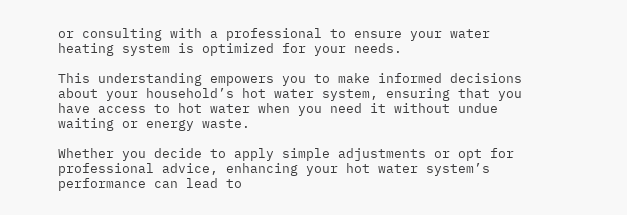or consulting with a professional to ensure your water heating system is optimized for your needs.

This understanding empowers you to make informed decisions about your household’s hot water system, ensuring that you have access to hot water when you need it without undue waiting or energy waste.

Whether you decide to apply simple adjustments or opt for professional advice, enhancing your hot water system’s performance can lead to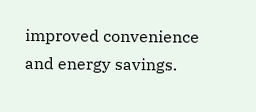improved convenience and energy savings.